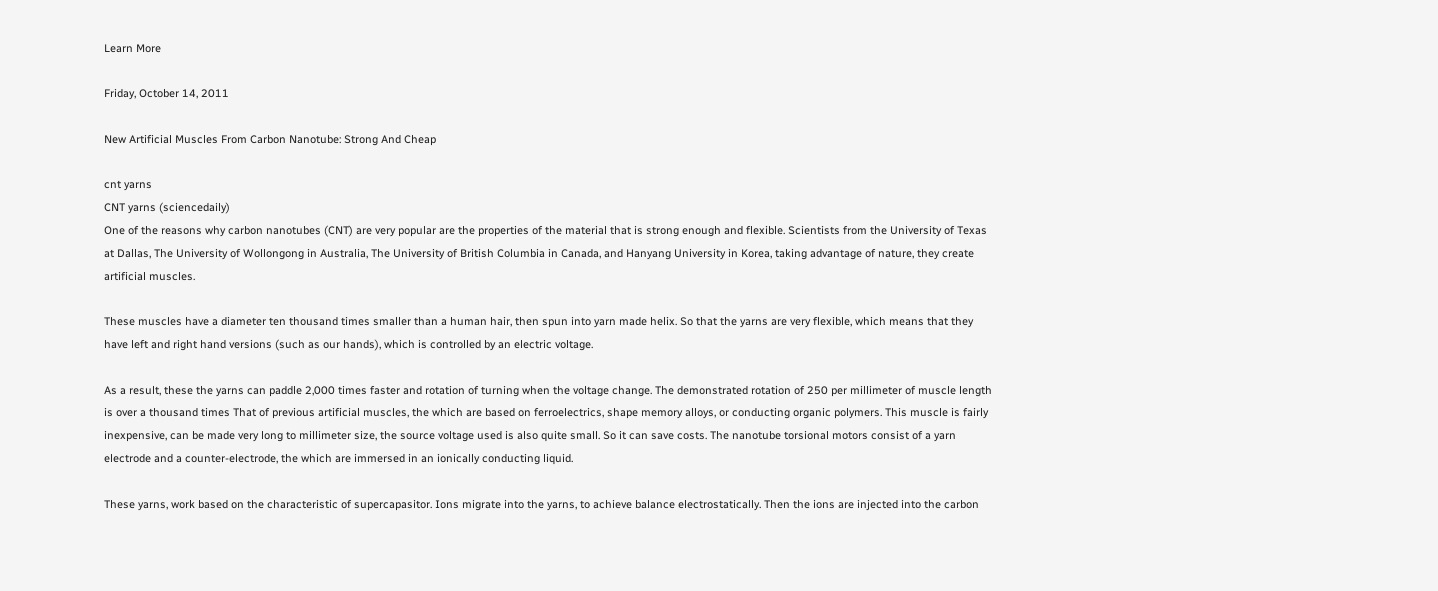Learn More

Friday, October 14, 2011

New Artificial Muscles From Carbon Nanotube: Strong And Cheap

cnt yarns
CNT yarns (sciencedaily)
One of the reasons why carbon nanotubes (CNT) are very popular are the properties of the material that is strong enough and flexible. Scientists from the University of Texas at Dallas, The University of Wollongong in Australia, The University of British Columbia in Canada, and Hanyang University in Korea, taking advantage of nature, they create artificial muscles.

These muscles have a diameter ten thousand times smaller than a human hair, then spun into yarn made helix. So that the yarns are very flexible, which means that they have left and right hand versions (such as our hands), which is controlled by an electric voltage.

As a result, these the yarns can paddle 2,000 times faster and rotation of turning when the voltage change. The demonstrated rotation of 250 per millimeter of muscle length is over a thousand times That of previous artificial muscles, the which are based on ferroelectrics, shape memory alloys, or conducting organic polymers. This muscle is fairly inexpensive, can be made very long to millimeter size, the source voltage used is also quite small. So it can save costs. The nanotube torsional motors consist of a yarn electrode and a counter-electrode, the which are immersed in an ionically conducting liquid.

These yarns, work based on the characteristic of supercapasitor. Ions migrate into the yarns, to achieve balance electrostatically. Then the ions are injected into the carbon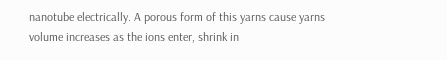nanotube electrically. A porous form of this yarns cause yarns volume increases as the ions enter, shrink in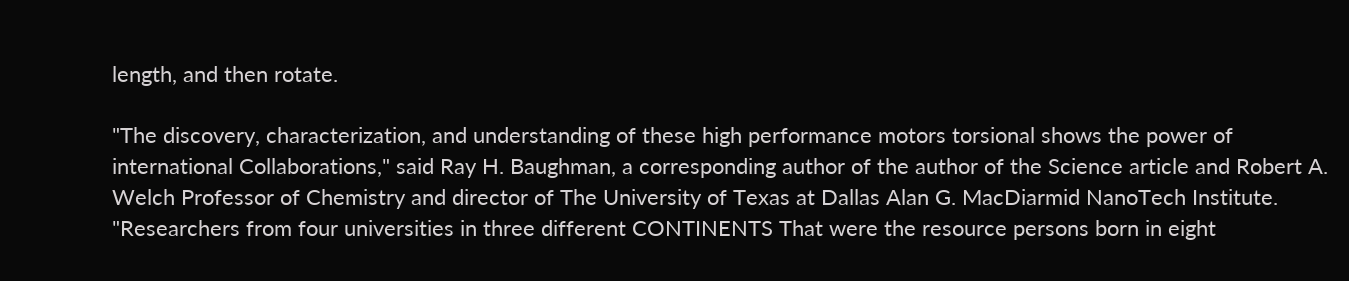length, and then rotate.

"The discovery, characterization, and understanding of these high performance motors torsional shows the power of international Collaborations," said Ray H. Baughman, a corresponding author of the author of the Science article and Robert A. Welch Professor of Chemistry and director of The University of Texas at Dallas Alan G. MacDiarmid NanoTech Institute. "Researchers from four universities in three different CONTINENTS That were the resource persons born in eight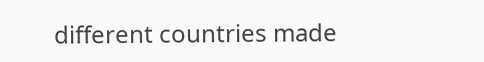different countries made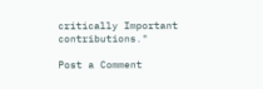critically Important contributions."

Post a Comment